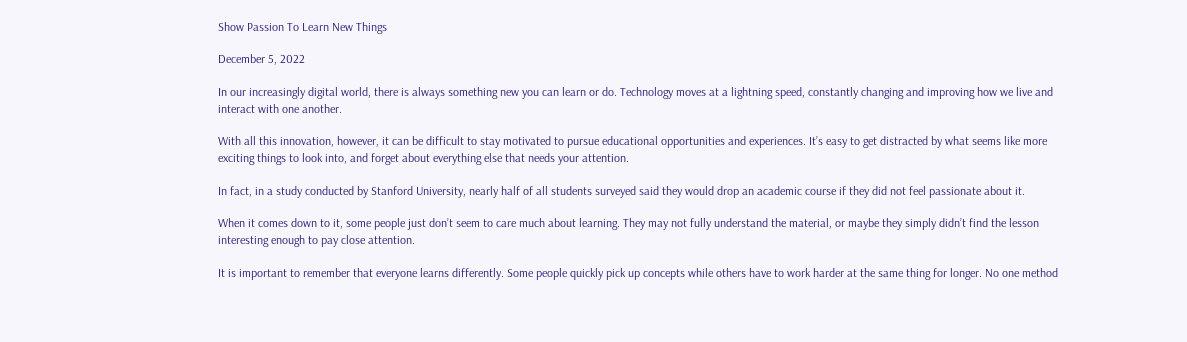Show Passion To Learn New Things

December 5, 2022

In our increasingly digital world, there is always something new you can learn or do. Technology moves at a lightning speed, constantly changing and improving how we live and interact with one another.

With all this innovation, however, it can be difficult to stay motivated to pursue educational opportunities and experiences. It’s easy to get distracted by what seems like more exciting things to look into, and forget about everything else that needs your attention.

In fact, in a study conducted by Stanford University, nearly half of all students surveyed said they would drop an academic course if they did not feel passionate about it.

When it comes down to it, some people just don’t seem to care much about learning. They may not fully understand the material, or maybe they simply didn’t find the lesson interesting enough to pay close attention.

It is important to remember that everyone learns differently. Some people quickly pick up concepts while others have to work harder at the same thing for longer. No one method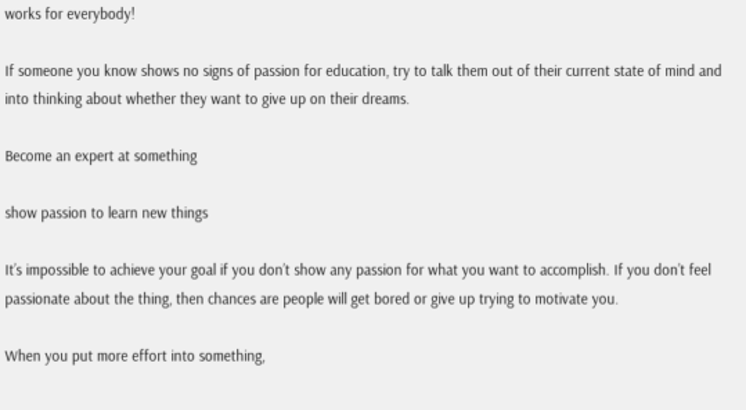works for everybody!

If someone you know shows no signs of passion for education, try to talk them out of their current state of mind and into thinking about whether they want to give up on their dreams.

Become an expert at something

show passion to learn new things

It’s impossible to achieve your goal if you don’t show any passion for what you want to accomplish. If you don’t feel passionate about the thing, then chances are people will get bored or give up trying to motivate you.

When you put more effort into something,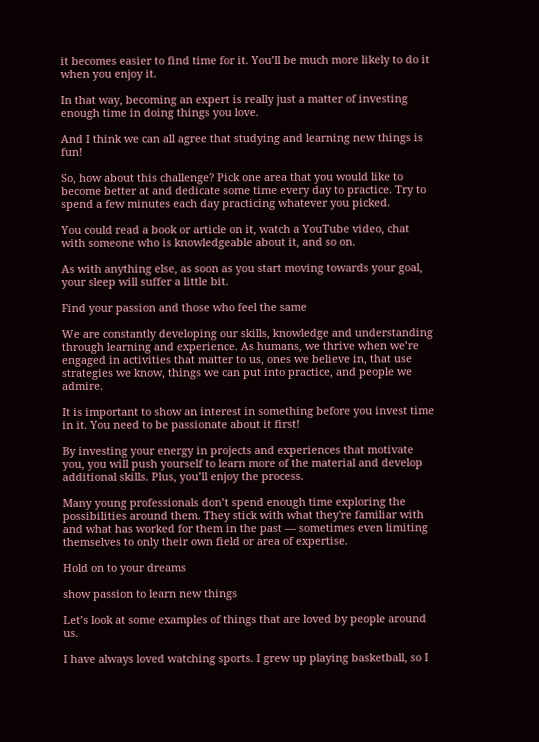it becomes easier to find time for it. You’ll be much more likely to do it when you enjoy it.

In that way, becoming an expert is really just a matter of investing enough time in doing things you love.

And I think we can all agree that studying and learning new things is fun!

So, how about this challenge? Pick one area that you would like to become better at and dedicate some time every day to practice. Try to spend a few minutes each day practicing whatever you picked.

You could read a book or article on it, watch a YouTube video, chat with someone who is knowledgeable about it, and so on.

As with anything else, as soon as you start moving towards your goal, your sleep will suffer a little bit.

Find your passion and those who feel the same

We are constantly developing our skills, knowledge and understanding through learning and experience. As humans, we thrive when we’re engaged in activities that matter to us, ones we believe in, that use strategies we know, things we can put into practice, and people we admire.

It is important to show an interest in something before you invest time in it. You need to be passionate about it first!

By investing your energy in projects and experiences that motivate you, you will push yourself to learn more of the material and develop additional skills. Plus, you’ll enjoy the process.

Many young professionals don’t spend enough time exploring the possibilities around them. They stick with what they're familiar with and what has worked for them in the past — sometimes even limiting themselves to only their own field or area of expertise.

Hold on to your dreams

show passion to learn new things

Let’s look at some examples of things that are loved by people around us.

I have always loved watching sports. I grew up playing basketball, so I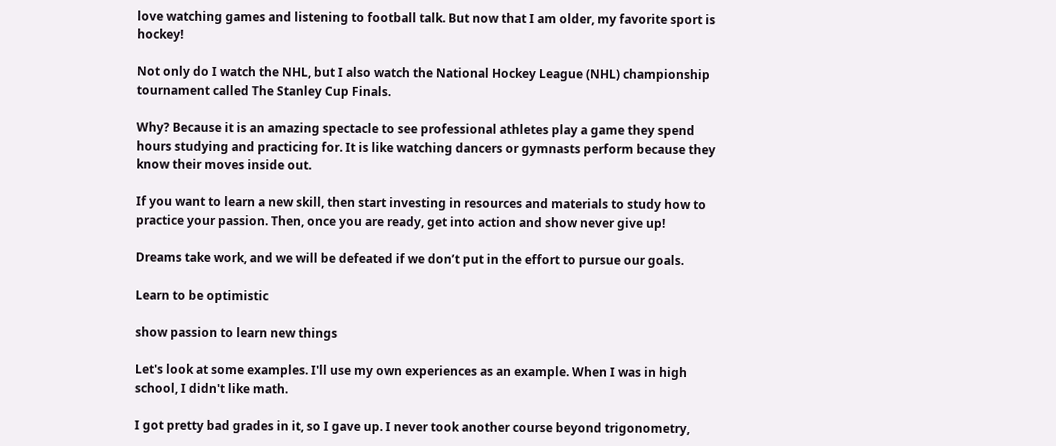love watching games and listening to football talk. But now that I am older, my favorite sport is hockey!

Not only do I watch the NHL, but I also watch the National Hockey League (NHL) championship tournament called The Stanley Cup Finals.

Why? Because it is an amazing spectacle to see professional athletes play a game they spend hours studying and practicing for. It is like watching dancers or gymnasts perform because they know their moves inside out.

If you want to learn a new skill, then start investing in resources and materials to study how to practice your passion. Then, once you are ready, get into action and show never give up!

Dreams take work, and we will be defeated if we don’t put in the effort to pursue our goals.

Learn to be optimistic

show passion to learn new things

Let's look at some examples. I'll use my own experiences as an example. When I was in high school, I didn't like math.

I got pretty bad grades in it, so I gave up. I never took another course beyond trigonometry,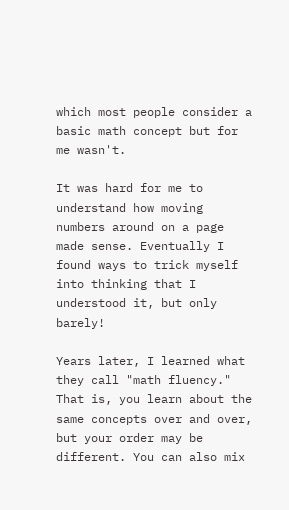which most people consider a basic math concept but for me wasn't.

It was hard for me to understand how moving numbers around on a page made sense. Eventually I found ways to trick myself into thinking that I understood it, but only barely!

Years later, I learned what they call "math fluency." That is, you learn about the same concepts over and over, but your order may be different. You can also mix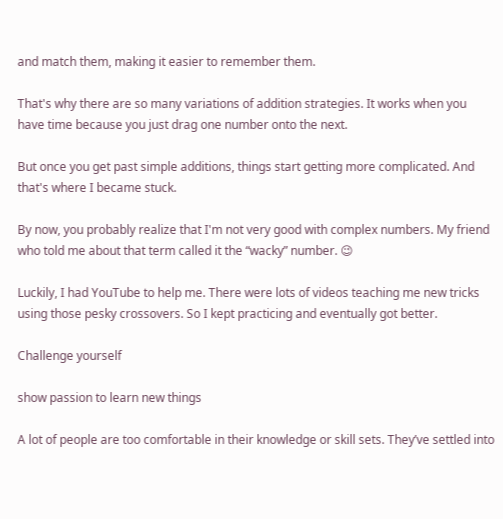and match them, making it easier to remember them.

That's why there are so many variations of addition strategies. It works when you have time because you just drag one number onto the next.

But once you get past simple additions, things start getting more complicated. And that's where I became stuck.

By now, you probably realize that I'm not very good with complex numbers. My friend who told me about that term called it the “wacky” number. 😉

Luckily, I had YouTube to help me. There were lots of videos teaching me new tricks using those pesky crossovers. So I kept practicing and eventually got better.

Challenge yourself

show passion to learn new things

A lot of people are too comfortable in their knowledge or skill sets. They’ve settled into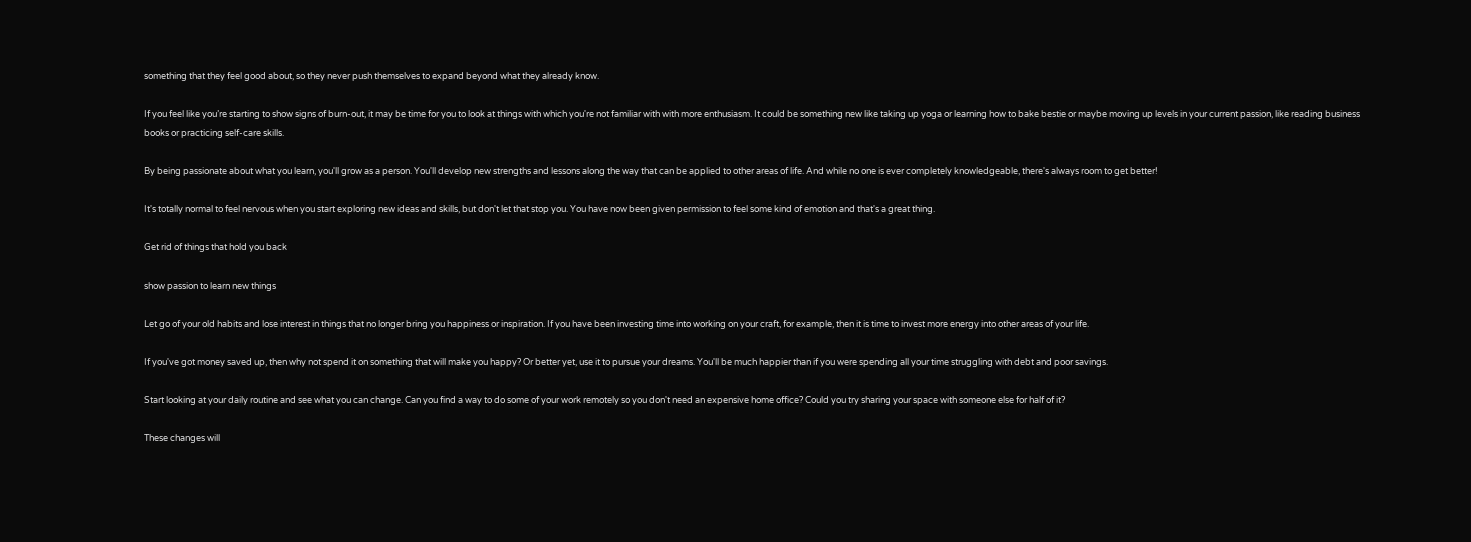something that they feel good about, so they never push themselves to expand beyond what they already know.

If you feel like you’re starting to show signs of burn-out, it may be time for you to look at things with which you're not familiar with with more enthusiasm. It could be something new like taking up yoga or learning how to bake bestie or maybe moving up levels in your current passion, like reading business books or practicing self-care skills.

By being passionate about what you learn, you'll grow as a person. You'll develop new strengths and lessons along the way that can be applied to other areas of life. And while no one is ever completely knowledgeable, there's always room to get better!

It's totally normal to feel nervous when you start exploring new ideas and skills, but don't let that stop you. You have now been given permission to feel some kind of emotion and that's a great thing.

Get rid of things that hold you back

show passion to learn new things

Let go of your old habits and lose interest in things that no longer bring you happiness or inspiration. If you have been investing time into working on your craft, for example, then it is time to invest more energy into other areas of your life.

If you've got money saved up, then why not spend it on something that will make you happy? Or better yet, use it to pursue your dreams. You'll be much happier than if you were spending all your time struggling with debt and poor savings.

Start looking at your daily routine and see what you can change. Can you find a way to do some of your work remotely so you don't need an expensive home office? Could you try sharing your space with someone else for half of it?

These changes will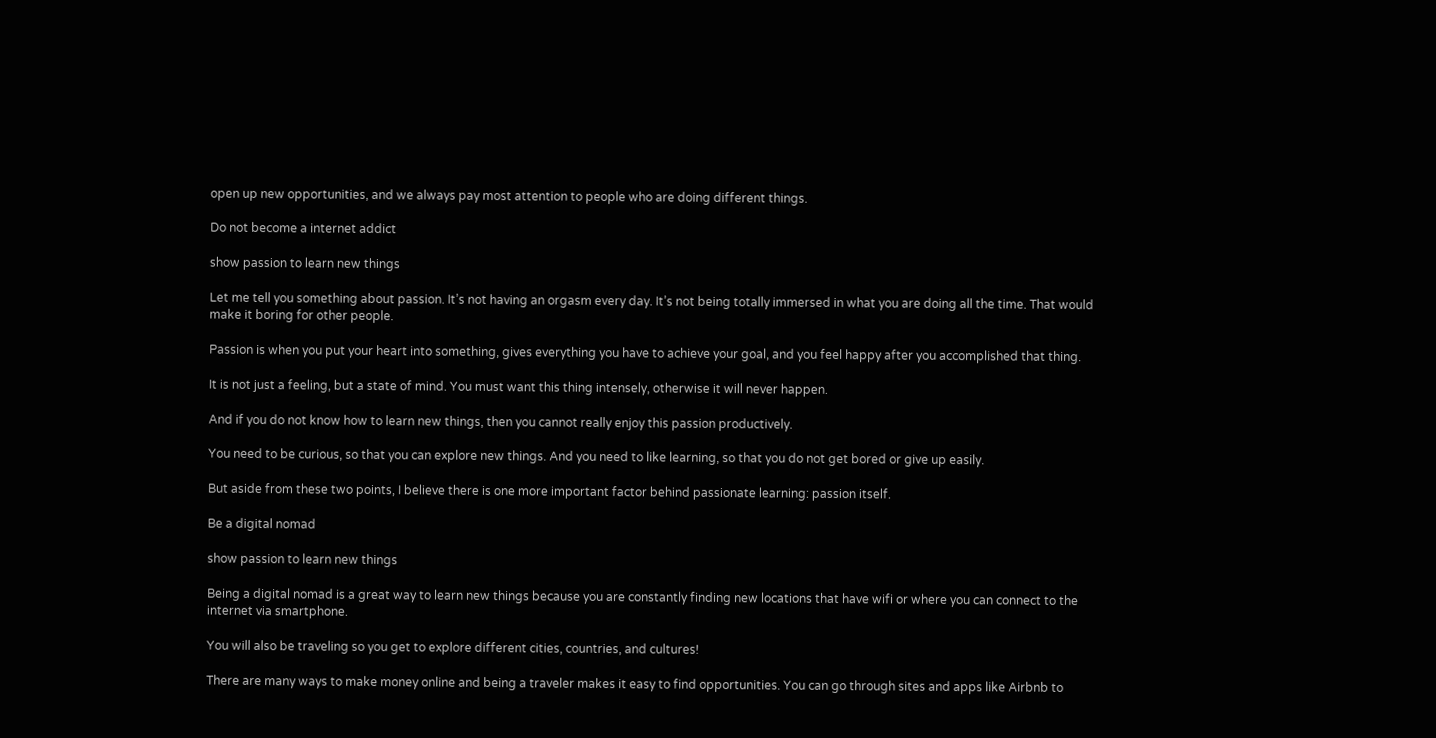open up new opportunities, and we always pay most attention to people who are doing different things.

Do not become a internet addict

show passion to learn new things

Let me tell you something about passion. It’s not having an orgasm every day. It’s not being totally immersed in what you are doing all the time. That would make it boring for other people.

Passion is when you put your heart into something, gives everything you have to achieve your goal, and you feel happy after you accomplished that thing.

It is not just a feeling, but a state of mind. You must want this thing intensely, otherwise it will never happen.

And if you do not know how to learn new things, then you cannot really enjoy this passion productively.

You need to be curious, so that you can explore new things. And you need to like learning, so that you do not get bored or give up easily.

But aside from these two points, I believe there is one more important factor behind passionate learning: passion itself.

Be a digital nomad

show passion to learn new things

Being a digital nomad is a great way to learn new things because you are constantly finding new locations that have wifi or where you can connect to the internet via smartphone.

You will also be traveling so you get to explore different cities, countries, and cultures!

There are many ways to make money online and being a traveler makes it easy to find opportunities. You can go through sites and apps like Airbnb to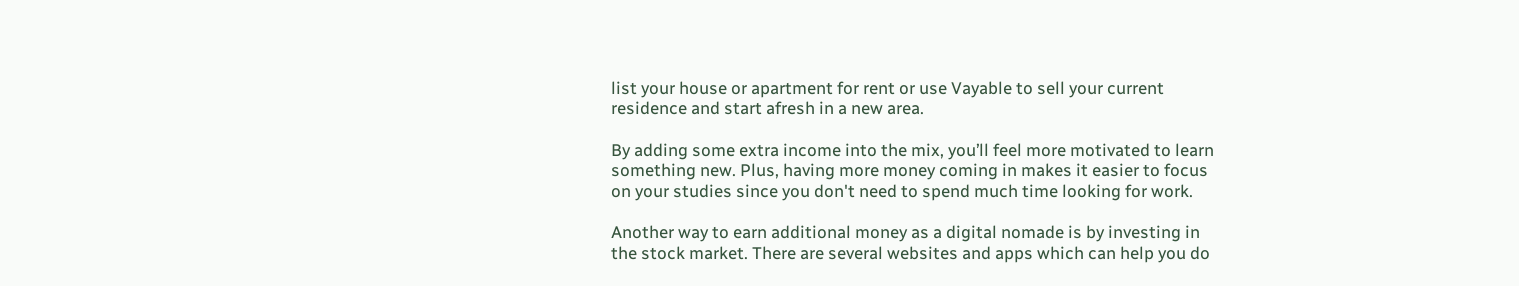list your house or apartment for rent or use Vayable to sell your current residence and start afresh in a new area.

By adding some extra income into the mix, you’ll feel more motivated to learn something new. Plus, having more money coming in makes it easier to focus on your studies since you don't need to spend much time looking for work.

Another way to earn additional money as a digital nomade is by investing in the stock market. There are several websites and apps which can help you do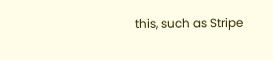this, such as Stripe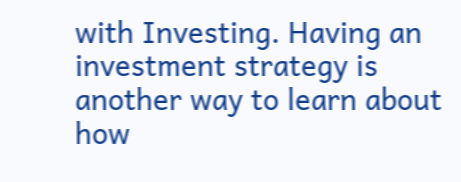with Investing. Having an investment strategy is another way to learn about how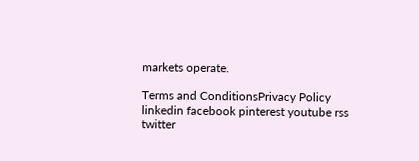markets operate.

Terms and ConditionsPrivacy Policy
linkedin facebook pinterest youtube rss twitter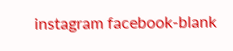instagram facebook-blank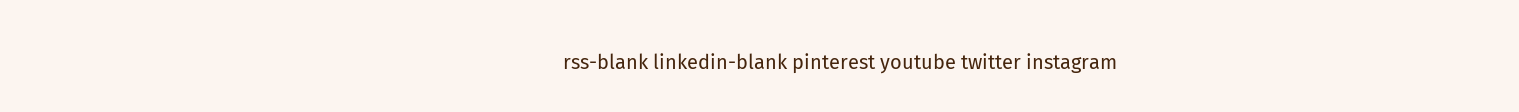rss-blank linkedin-blank pinterest youtube twitter instagram